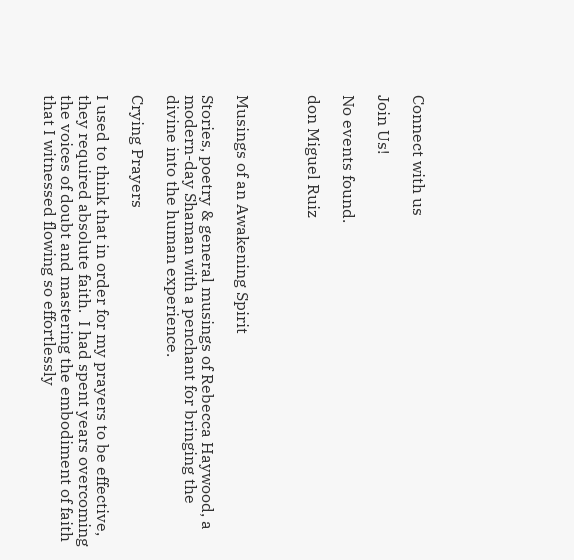Connect with us

Join Us!

No events found.

don Miguel Ruiz



Musings of an Awakening Spirit

Stories, poetry & general musings of Rebecca Haywood, a modern-day Shaman with a penchant for bringing the divine into the human experience.

Crying Prayers

I used to think that in order for my prayers to be effective, they required absolute faith.  I had spent years overcoming the voices of doubt and mastering the embodiment of faith that I witnessed flowing so effortlessly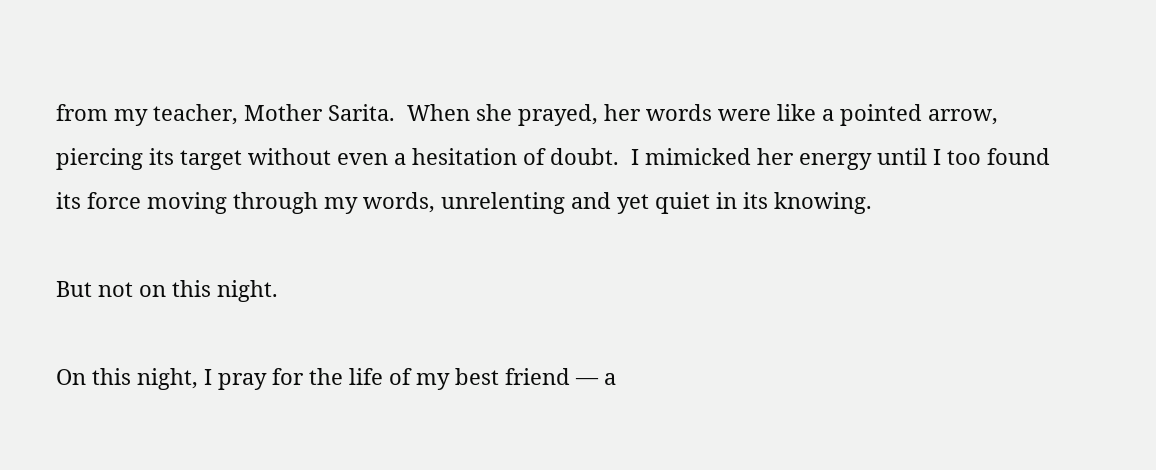from my teacher, Mother Sarita.  When she prayed, her words were like a pointed arrow, piercing its target without even a hesitation of doubt.  I mimicked her energy until I too found its force moving through my words, unrelenting and yet quiet in its knowing.

But not on this night.

On this night, I pray for the life of my best friend — a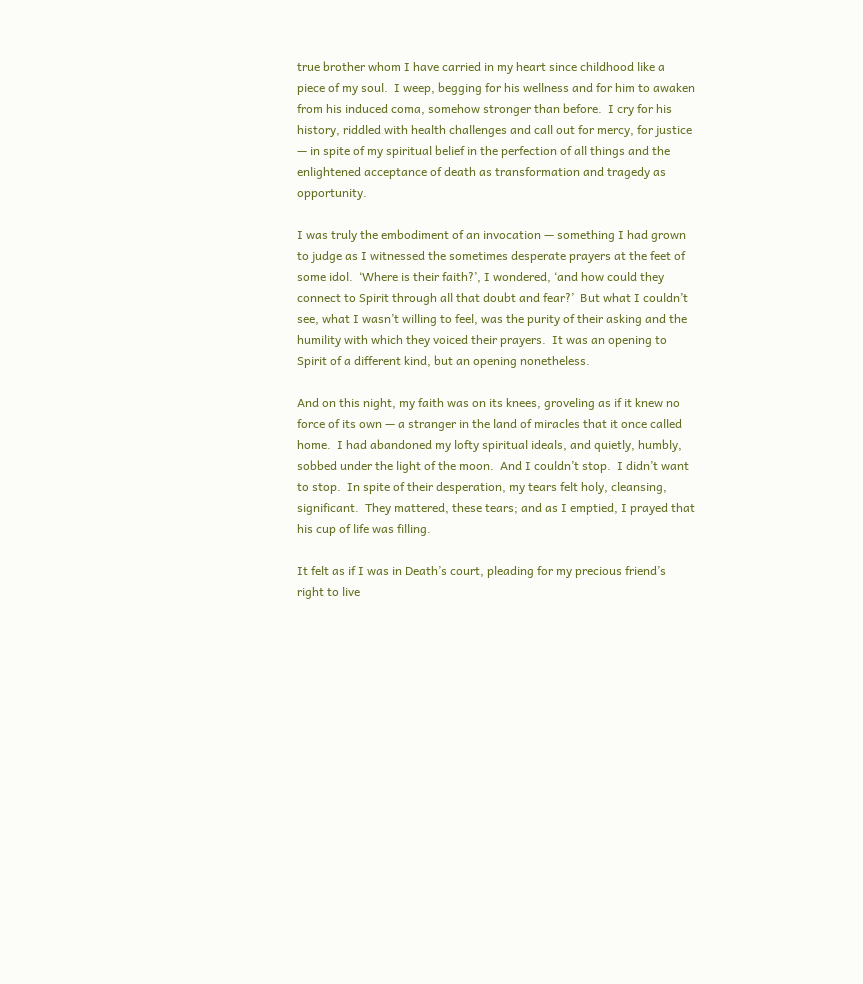true brother whom I have carried in my heart since childhood like a piece of my soul.  I weep, begging for his wellness and for him to awaken from his induced coma, somehow stronger than before.  I cry for his history, riddled with health challenges and call out for mercy, for justice — in spite of my spiritual belief in the perfection of all things and the enlightened acceptance of death as transformation and tragedy as opportunity.

I was truly the embodiment of an invocation — something I had grown to judge as I witnessed the sometimes desperate prayers at the feet of some idol.  ‘Where is their faith?’, I wondered, ‘and how could they connect to Spirit through all that doubt and fear?’  But what I couldn’t see, what I wasn’t willing to feel, was the purity of their asking and the humility with which they voiced their prayers.  It was an opening to Spirit of a different kind, but an opening nonetheless.

And on this night, my faith was on its knees, groveling as if it knew no force of its own — a stranger in the land of miracles that it once called home.  I had abandoned my lofty spiritual ideals, and quietly, humbly, sobbed under the light of the moon.  And I couldn’t stop.  I didn’t want to stop.  In spite of their desperation, my tears felt holy, cleansing, significant.  They mattered, these tears; and as I emptied, I prayed that his cup of life was filling.

It felt as if I was in Death’s court, pleading for my precious friend’s right to live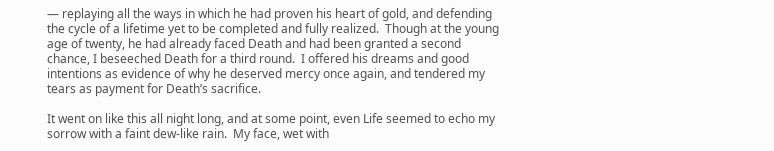— replaying all the ways in which he had proven his heart of gold, and defending the cycle of a lifetime yet to be completed and fully realized.  Though at the young age of twenty, he had already faced Death and had been granted a second chance, I beseeched Death for a third round.  I offered his dreams and good intentions as evidence of why he deserved mercy once again, and tendered my tears as payment for Death’s sacrifice.

It went on like this all night long, and at some point, even Life seemed to echo my sorrow with a faint dew-like rain.  My face, wet with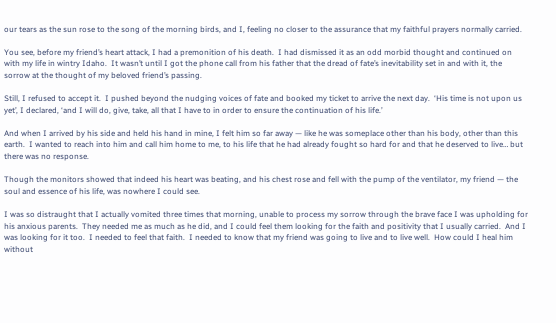our tears as the sun rose to the song of the morning birds, and I, feeling no closer to the assurance that my faithful prayers normally carried.

You see, before my friend’s heart attack, I had a premonition of his death.  I had dismissed it as an odd morbid thought and continued on with my life in wintry Idaho.  It wasn’t until I got the phone call from his father that the dread of fate’s inevitability set in and with it, the sorrow at the thought of my beloved friend’s passing.

Still, I refused to accept it.  I pushed beyond the nudging voices of fate and booked my ticket to arrive the next day.  ‘His time is not upon us yet’, I declared, ‘and I will do, give, take, all that I have to in order to ensure the continuation of his life.’

And when I arrived by his side and held his hand in mine, I felt him so far away — like he was someplace other than his body, other than this earth.  I wanted to reach into him and call him home to me, to his life that he had already fought so hard for and that he deserved to live… but there was no response.

Though the monitors showed that indeed his heart was beating, and his chest rose and fell with the pump of the ventilator, my friend — the soul and essence of his life, was nowhere I could see.

I was so distraught that I actually vomited three times that morning, unable to process my sorrow through the brave face I was upholding for his anxious parents.  They needed me as much as he did, and I could feel them looking for the faith and positivity that I usually carried.  And I was looking for it too.  I needed to feel that faith.  I needed to know that my friend was going to live and to live well.  How could I heal him without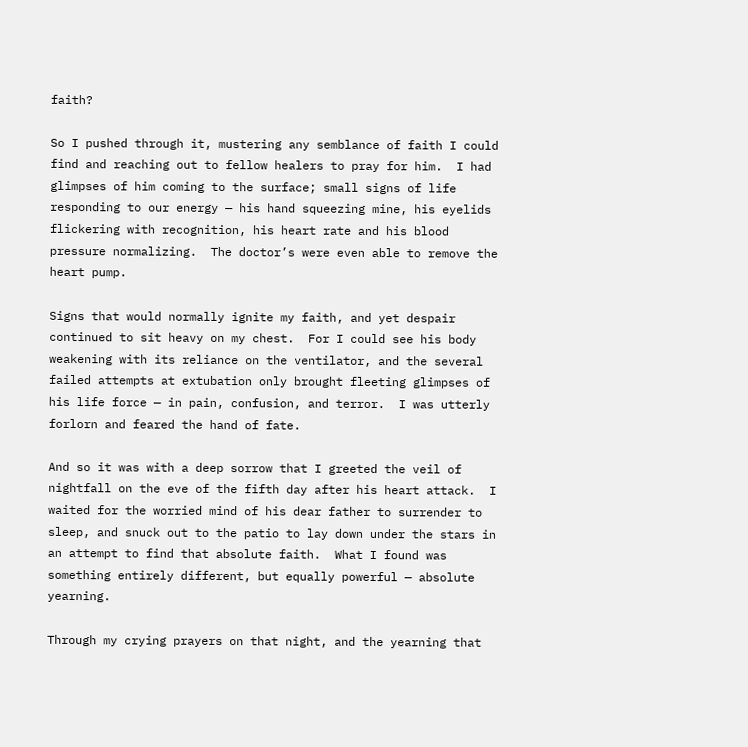faith?

So I pushed through it, mustering any semblance of faith I could find and reaching out to fellow healers to pray for him.  I had glimpses of him coming to the surface; small signs of life responding to our energy — his hand squeezing mine, his eyelids flickering with recognition, his heart rate and his blood pressure normalizing.  The doctor’s were even able to remove the heart pump.

Signs that would normally ignite my faith, and yet despair continued to sit heavy on my chest.  For I could see his body weakening with its reliance on the ventilator, and the several failed attempts at extubation only brought fleeting glimpses of his life force — in pain, confusion, and terror.  I was utterly forlorn and feared the hand of fate.

And so it was with a deep sorrow that I greeted the veil of nightfall on the eve of the fifth day after his heart attack.  I waited for the worried mind of his dear father to surrender to sleep, and snuck out to the patio to lay down under the stars in an attempt to find that absolute faith.  What I found was something entirely different, but equally powerful — absolute yearning.

Through my crying prayers on that night, and the yearning that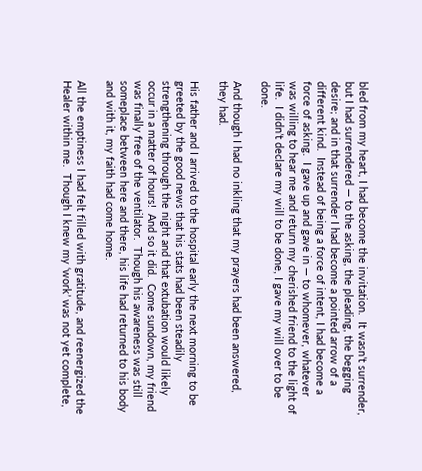bled from my heart, I had become the invitation.  It wasn’t surrender, but I had surrendered — to the asking, the pleading, the begging desire; and in that surrender I had become a pointed arrow of a different kind.  Instead of being a force of intent, I had become a force of asking.  I gave up and gave in — to whomever, whatever was willing to hear me and return my cherished friend to the light of life.  I didn’t declare my will to be done, I gave my will over to be done.

And though I had no inkling that my prayers had been answered, they had.

His father and I arrived to the hospital early the next morning to be greeted by the good news that his stats had been steadily strengthening through the night and that extubation would likely occur in a matter of hours!  And so it did.  Come sundown, my friend was finally free of the ventilator.  Though his awareness was still someplace between here and there, his life had returned to his body and with it, my faith had come home.

All the emptiness I had felt filled with gratitude, and reenergized the Healer within me.  Though I knew my ‘work’ was not yet complete,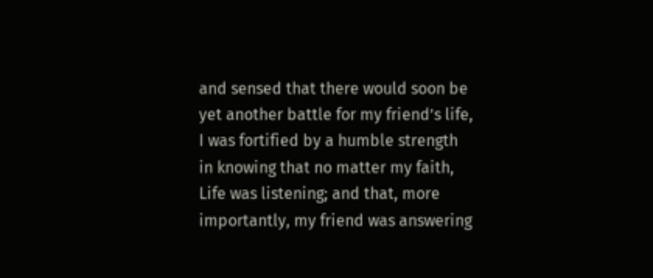and sensed that there would soon be yet another battle for my friend’s life, I was fortified by a humble strength in knowing that no matter my faith, Life was listening; and that, more importantly, my friend was answering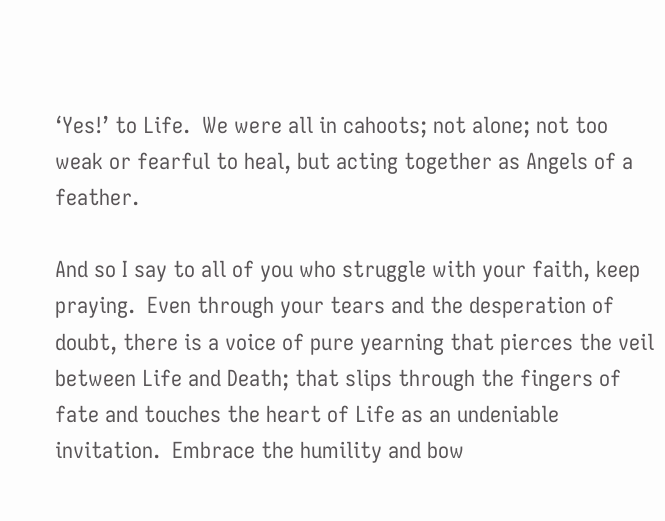‘Yes!’ to Life.  We were all in cahoots; not alone; not too weak or fearful to heal, but acting together as Angels of a feather.

And so I say to all of you who struggle with your faith, keep praying.  Even through your tears and the desperation of doubt, there is a voice of pure yearning that pierces the veil between Life and Death; that slips through the fingers of fate and touches the heart of Life as an undeniable invitation.  Embrace the humility and bow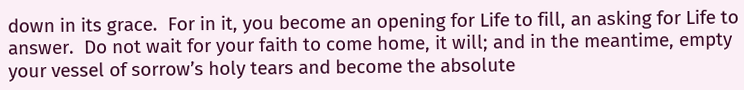down in its grace.  For in it, you become an opening for Life to fill, an asking for Life to answer.  Do not wait for your faith to come home, it will; and in the meantime, empty your vessel of sorrow’s holy tears and become the absolute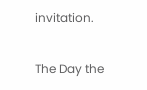invitation.

The Day the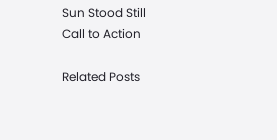Sun Stood Still
Call to Action

Related Posts